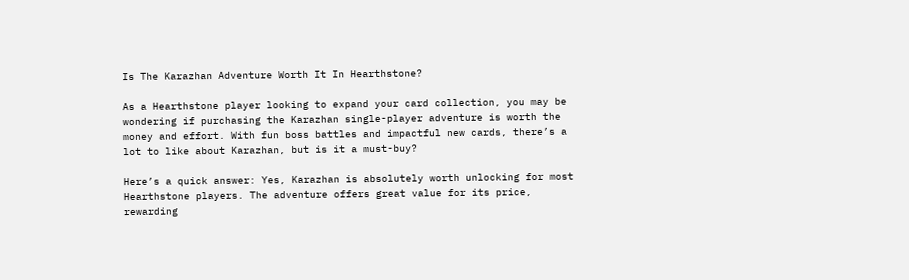Is The Karazhan Adventure Worth It In Hearthstone?

As a Hearthstone player looking to expand your card collection, you may be wondering if purchasing the Karazhan single-player adventure is worth the money and effort. With fun boss battles and impactful new cards, there’s a lot to like about Karazhan, but is it a must-buy?

Here’s a quick answer: Yes, Karazhan is absolutely worth unlocking for most Hearthstone players. The adventure offers great value for its price, rewarding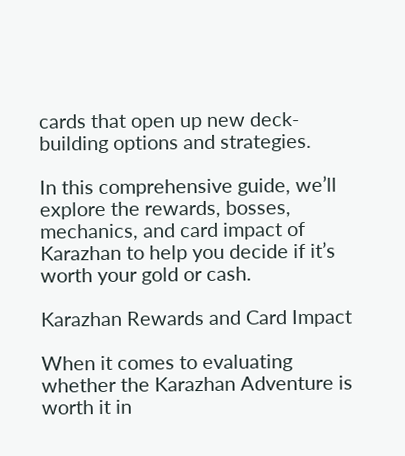cards that open up new deck-building options and strategies.

In this comprehensive guide, we’ll explore the rewards, bosses, mechanics, and card impact of Karazhan to help you decide if it’s worth your gold or cash.

Karazhan Rewards and Card Impact

When it comes to evaluating whether the Karazhan Adventure is worth it in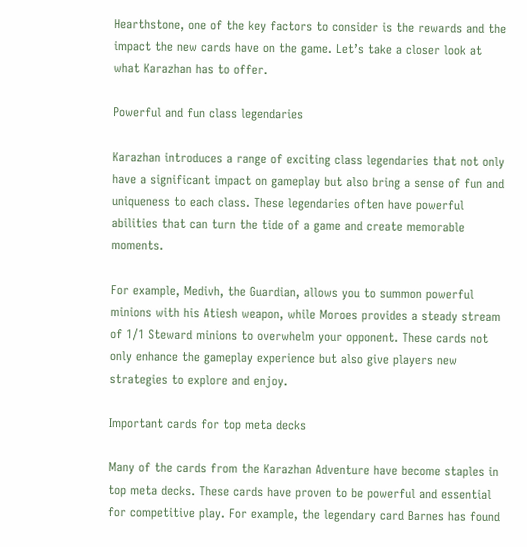Hearthstone, one of the key factors to consider is the rewards and the impact the new cards have on the game. Let’s take a closer look at what Karazhan has to offer.

Powerful and fun class legendaries

Karazhan introduces a range of exciting class legendaries that not only have a significant impact on gameplay but also bring a sense of fun and uniqueness to each class. These legendaries often have powerful abilities that can turn the tide of a game and create memorable moments.

For example, Medivh, the Guardian, allows you to summon powerful minions with his Atiesh weapon, while Moroes provides a steady stream of 1/1 Steward minions to overwhelm your opponent. These cards not only enhance the gameplay experience but also give players new strategies to explore and enjoy.

Important cards for top meta decks

Many of the cards from the Karazhan Adventure have become staples in top meta decks. These cards have proven to be powerful and essential for competitive play. For example, the legendary card Barnes has found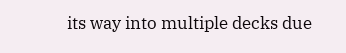its way into multiple decks due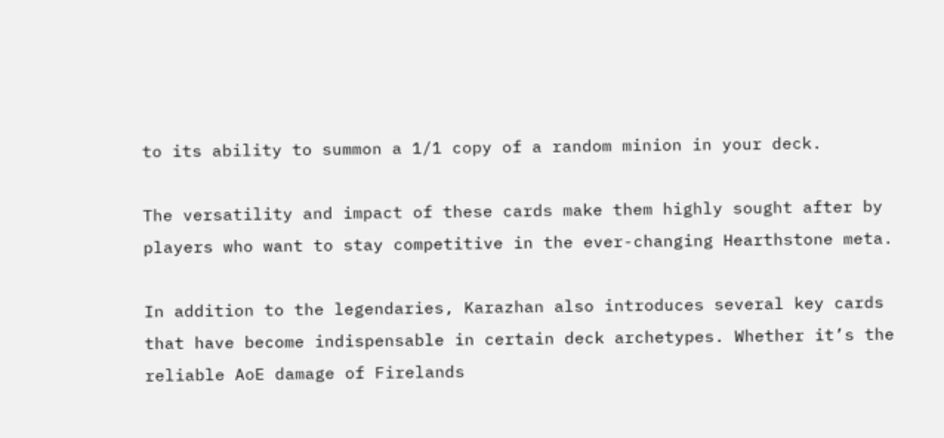to its ability to summon a 1/1 copy of a random minion in your deck.

The versatility and impact of these cards make them highly sought after by players who want to stay competitive in the ever-changing Hearthstone meta.

In addition to the legendaries, Karazhan also introduces several key cards that have become indispensable in certain deck archetypes. Whether it’s the reliable AoE damage of Firelands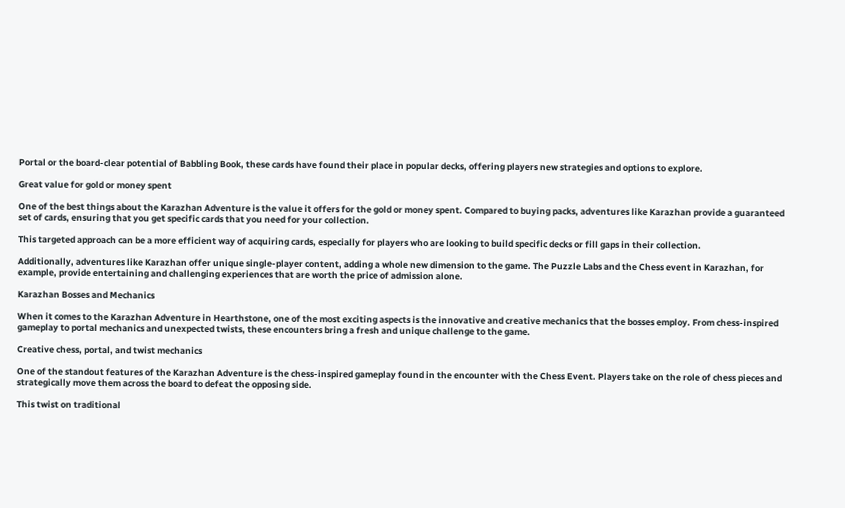Portal or the board-clear potential of Babbling Book, these cards have found their place in popular decks, offering players new strategies and options to explore.

Great value for gold or money spent

One of the best things about the Karazhan Adventure is the value it offers for the gold or money spent. Compared to buying packs, adventures like Karazhan provide a guaranteed set of cards, ensuring that you get specific cards that you need for your collection.

This targeted approach can be a more efficient way of acquiring cards, especially for players who are looking to build specific decks or fill gaps in their collection.

Additionally, adventures like Karazhan offer unique single-player content, adding a whole new dimension to the game. The Puzzle Labs and the Chess event in Karazhan, for example, provide entertaining and challenging experiences that are worth the price of admission alone.

Karazhan Bosses and Mechanics

When it comes to the Karazhan Adventure in Hearthstone, one of the most exciting aspects is the innovative and creative mechanics that the bosses employ. From chess-inspired gameplay to portal mechanics and unexpected twists, these encounters bring a fresh and unique challenge to the game.

Creative chess, portal, and twist mechanics

One of the standout features of the Karazhan Adventure is the chess-inspired gameplay found in the encounter with the Chess Event. Players take on the role of chess pieces and strategically move them across the board to defeat the opposing side.

This twist on traditional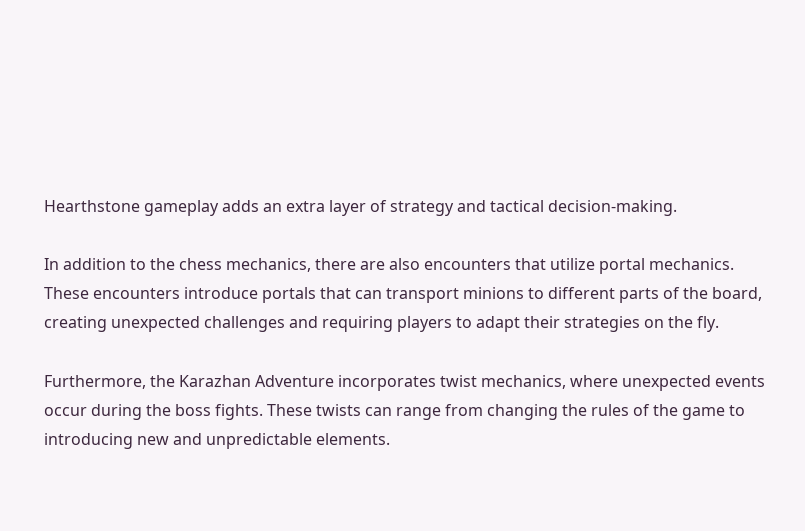Hearthstone gameplay adds an extra layer of strategy and tactical decision-making.

In addition to the chess mechanics, there are also encounters that utilize portal mechanics. These encounters introduce portals that can transport minions to different parts of the board, creating unexpected challenges and requiring players to adapt their strategies on the fly.

Furthermore, the Karazhan Adventure incorporates twist mechanics, where unexpected events occur during the boss fights. These twists can range from changing the rules of the game to introducing new and unpredictable elements.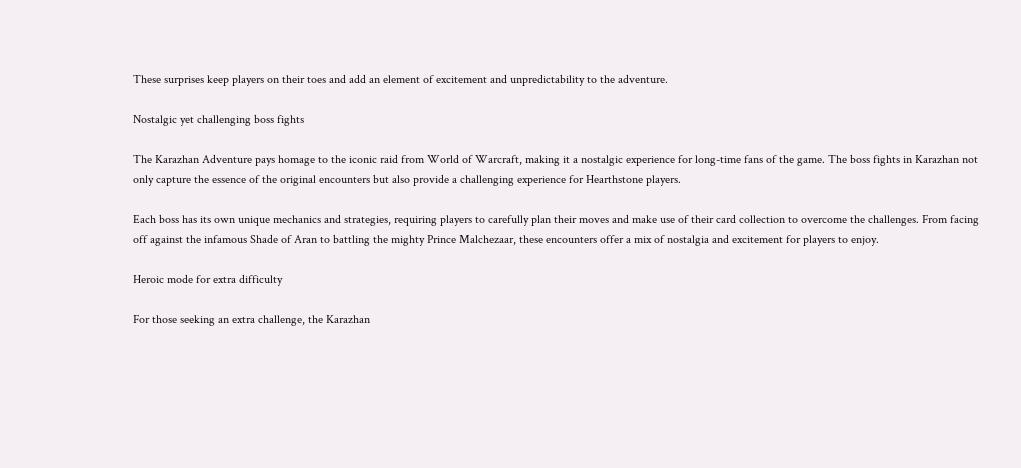These surprises keep players on their toes and add an element of excitement and unpredictability to the adventure.

Nostalgic yet challenging boss fights

The Karazhan Adventure pays homage to the iconic raid from World of Warcraft, making it a nostalgic experience for long-time fans of the game. The boss fights in Karazhan not only capture the essence of the original encounters but also provide a challenging experience for Hearthstone players.

Each boss has its own unique mechanics and strategies, requiring players to carefully plan their moves and make use of their card collection to overcome the challenges. From facing off against the infamous Shade of Aran to battling the mighty Prince Malchezaar, these encounters offer a mix of nostalgia and excitement for players to enjoy.

Heroic mode for extra difficulty

For those seeking an extra challenge, the Karazhan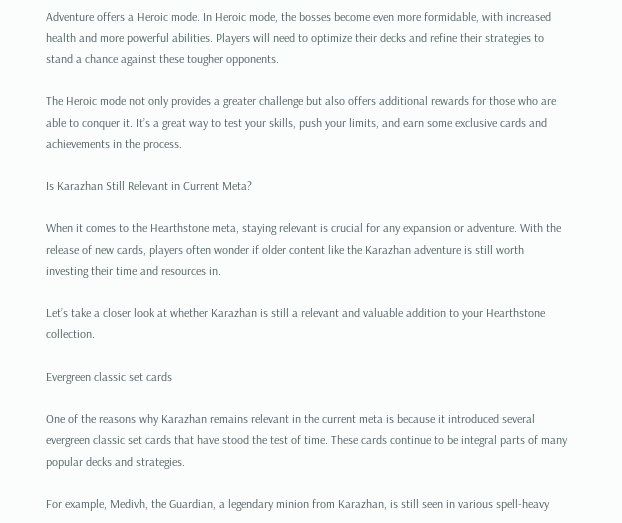Adventure offers a Heroic mode. In Heroic mode, the bosses become even more formidable, with increased health and more powerful abilities. Players will need to optimize their decks and refine their strategies to stand a chance against these tougher opponents.

The Heroic mode not only provides a greater challenge but also offers additional rewards for those who are able to conquer it. It’s a great way to test your skills, push your limits, and earn some exclusive cards and achievements in the process.

Is Karazhan Still Relevant in Current Meta?

When it comes to the Hearthstone meta, staying relevant is crucial for any expansion or adventure. With the release of new cards, players often wonder if older content like the Karazhan adventure is still worth investing their time and resources in.

Let’s take a closer look at whether Karazhan is still a relevant and valuable addition to your Hearthstone collection.

Evergreen classic set cards

One of the reasons why Karazhan remains relevant in the current meta is because it introduced several evergreen classic set cards that have stood the test of time. These cards continue to be integral parts of many popular decks and strategies.

For example, Medivh, the Guardian, a legendary minion from Karazhan, is still seen in various spell-heavy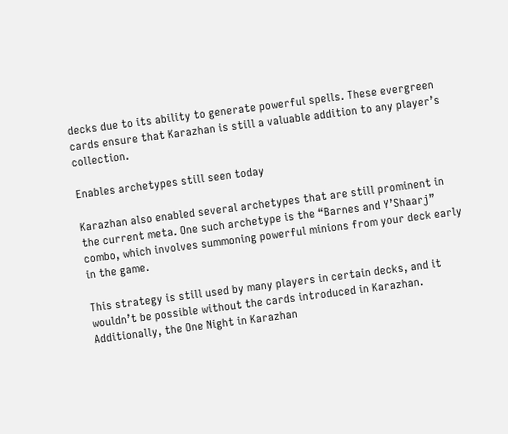decks due to its ability to generate powerful spells. These evergreen cards ensure that Karazhan is still a valuable addition to any player’s collection.

Enables archetypes still seen today

Karazhan also enabled several archetypes that are still prominent in the current meta. One such archetype is the “Barnes and Y’Shaarj” combo, which involves summoning powerful minions from your deck early in the game.

This strategy is still used by many players in certain decks, and it wouldn’t be possible without the cards introduced in Karazhan. Additionally, the One Night in Karazhan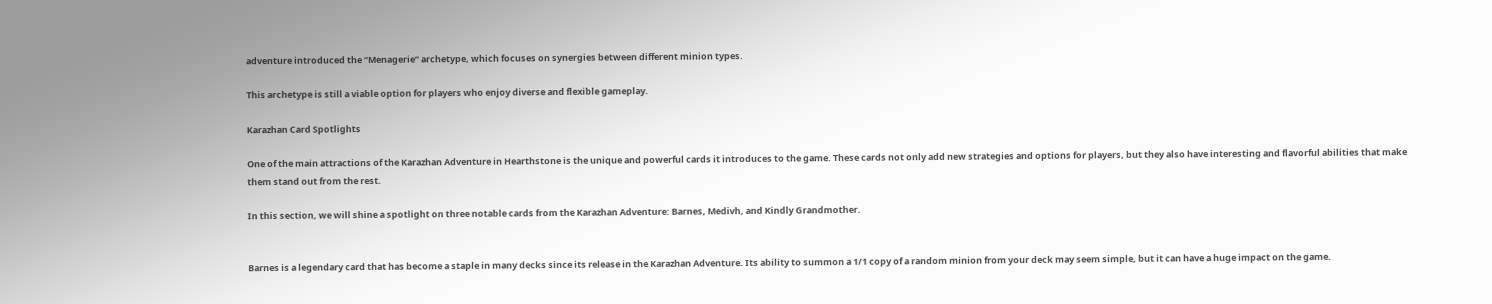adventure introduced the “Menagerie” archetype, which focuses on synergies between different minion types.

This archetype is still a viable option for players who enjoy diverse and flexible gameplay.

Karazhan Card Spotlights

One of the main attractions of the Karazhan Adventure in Hearthstone is the unique and powerful cards it introduces to the game. These cards not only add new strategies and options for players, but they also have interesting and flavorful abilities that make them stand out from the rest.

In this section, we will shine a spotlight on three notable cards from the Karazhan Adventure: Barnes, Medivh, and Kindly Grandmother.


Barnes is a legendary card that has become a staple in many decks since its release in the Karazhan Adventure. Its ability to summon a 1/1 copy of a random minion from your deck may seem simple, but it can have a huge impact on the game.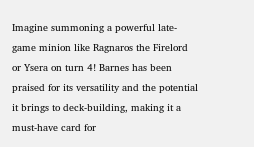Imagine summoning a powerful late-game minion like Ragnaros the Firelord or Ysera on turn 4! Barnes has been praised for its versatility and the potential it brings to deck-building, making it a must-have card for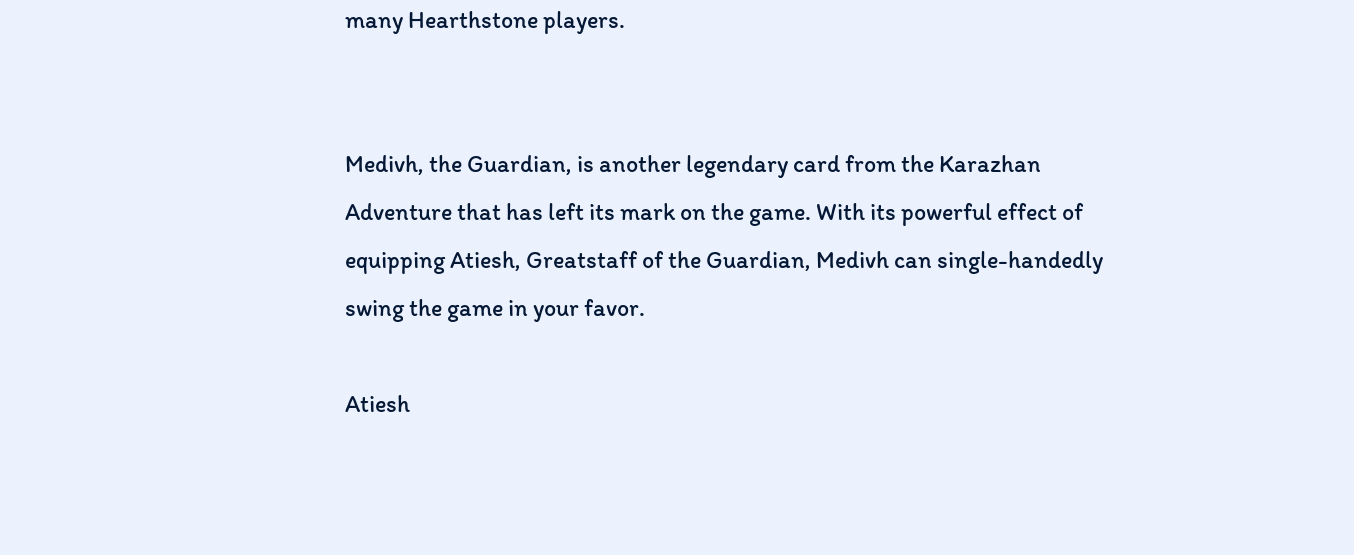many Hearthstone players.


Medivh, the Guardian, is another legendary card from the Karazhan Adventure that has left its mark on the game. With its powerful effect of equipping Atiesh, Greatstaff of the Guardian, Medivh can single-handedly swing the game in your favor.

Atiesh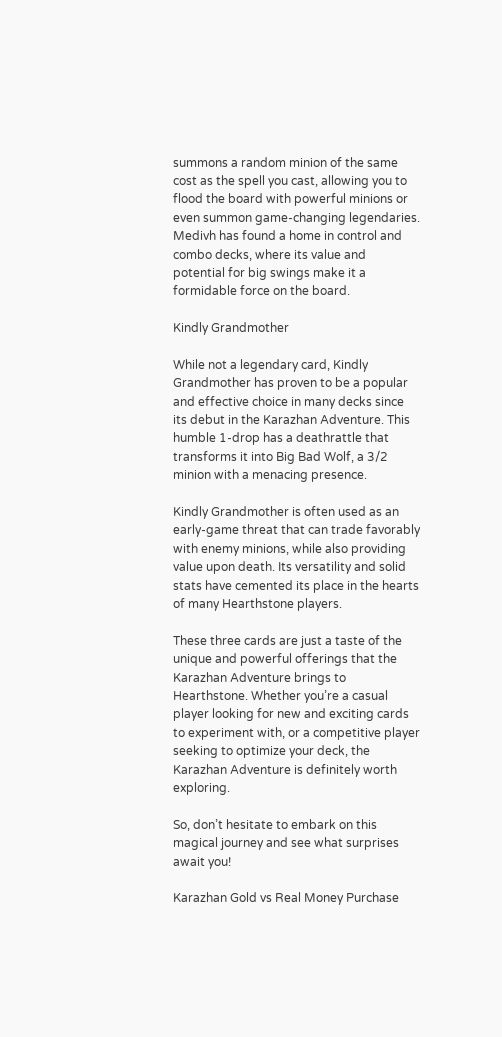summons a random minion of the same cost as the spell you cast, allowing you to flood the board with powerful minions or even summon game-changing legendaries. Medivh has found a home in control and combo decks, where its value and potential for big swings make it a formidable force on the board.

Kindly Grandmother

While not a legendary card, Kindly Grandmother has proven to be a popular and effective choice in many decks since its debut in the Karazhan Adventure. This humble 1-drop has a deathrattle that transforms it into Big Bad Wolf, a 3/2 minion with a menacing presence.

Kindly Grandmother is often used as an early-game threat that can trade favorably with enemy minions, while also providing value upon death. Its versatility and solid stats have cemented its place in the hearts of many Hearthstone players.

These three cards are just a taste of the unique and powerful offerings that the Karazhan Adventure brings to Hearthstone. Whether you’re a casual player looking for new and exciting cards to experiment with, or a competitive player seeking to optimize your deck, the Karazhan Adventure is definitely worth exploring.

So, don’t hesitate to embark on this magical journey and see what surprises await you!

Karazhan Gold vs Real Money Purchase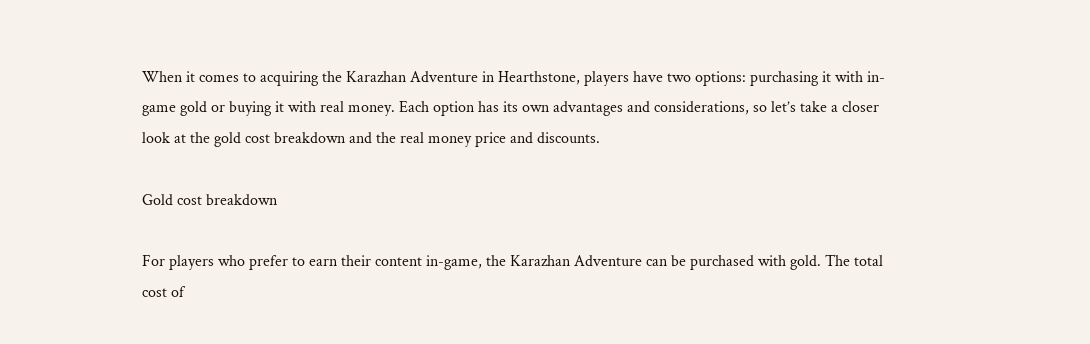When it comes to acquiring the Karazhan Adventure in Hearthstone, players have two options: purchasing it with in-game gold or buying it with real money. Each option has its own advantages and considerations, so let’s take a closer look at the gold cost breakdown and the real money price and discounts.

Gold cost breakdown

For players who prefer to earn their content in-game, the Karazhan Adventure can be purchased with gold. The total cost of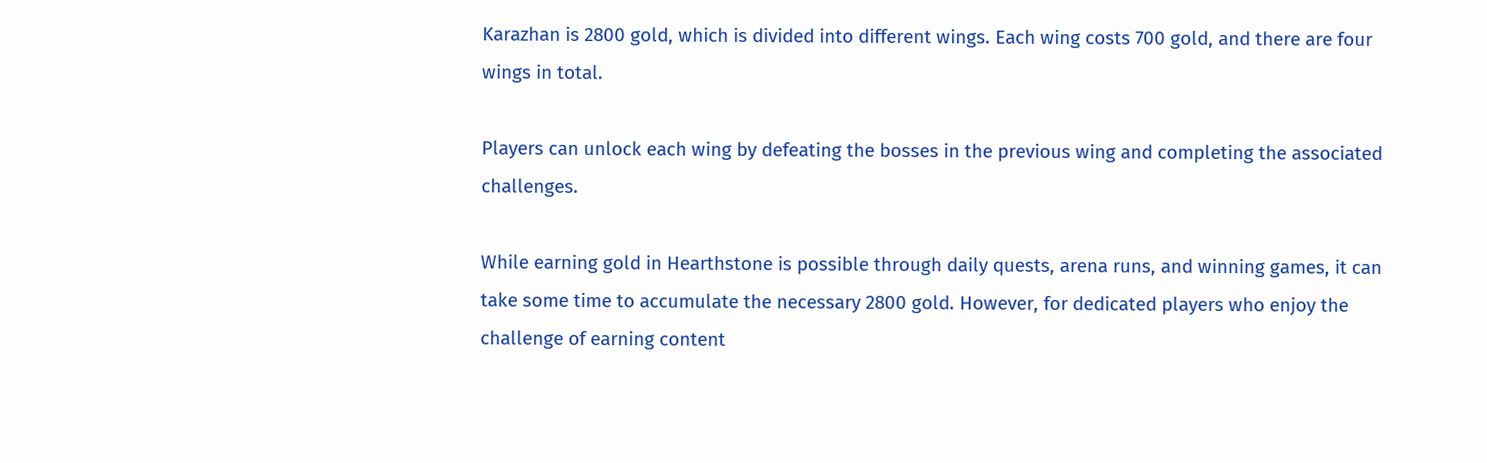Karazhan is 2800 gold, which is divided into different wings. Each wing costs 700 gold, and there are four wings in total.

Players can unlock each wing by defeating the bosses in the previous wing and completing the associated challenges.

While earning gold in Hearthstone is possible through daily quests, arena runs, and winning games, it can take some time to accumulate the necessary 2800 gold. However, for dedicated players who enjoy the challenge of earning content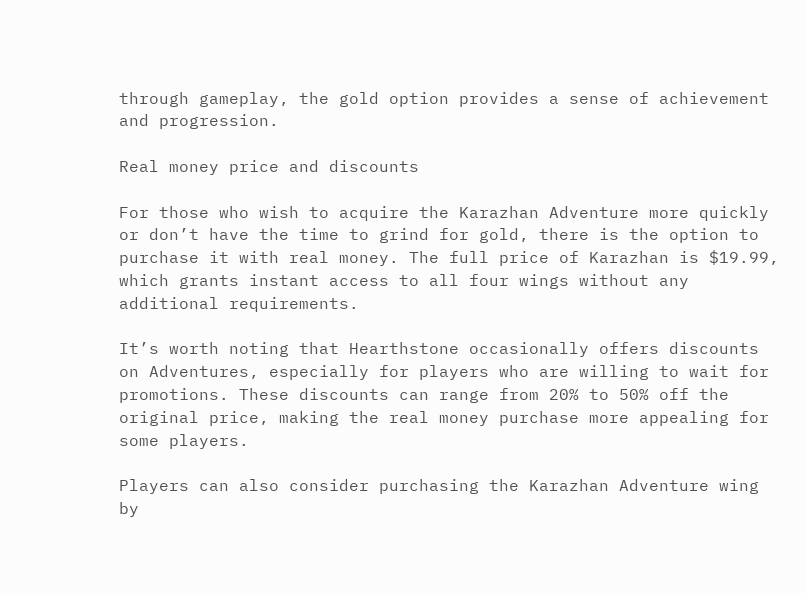through gameplay, the gold option provides a sense of achievement and progression.

Real money price and discounts

For those who wish to acquire the Karazhan Adventure more quickly or don’t have the time to grind for gold, there is the option to purchase it with real money. The full price of Karazhan is $19.99, which grants instant access to all four wings without any additional requirements.

It’s worth noting that Hearthstone occasionally offers discounts on Adventures, especially for players who are willing to wait for promotions. These discounts can range from 20% to 50% off the original price, making the real money purchase more appealing for some players.

Players can also consider purchasing the Karazhan Adventure wing by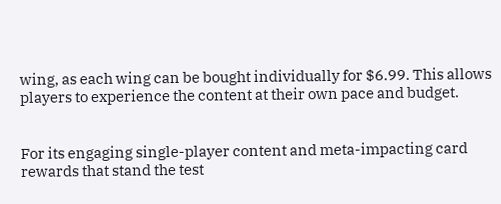wing, as each wing can be bought individually for $6.99. This allows players to experience the content at their own pace and budget.


For its engaging single-player content and meta-impacting card rewards that stand the test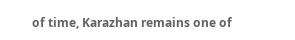of time, Karazhan remains one of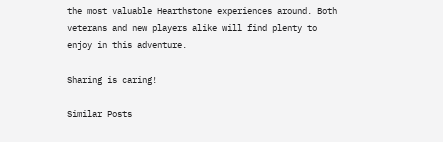the most valuable Hearthstone experiences around. Both veterans and new players alike will find plenty to enjoy in this adventure.

Sharing is caring!

Similar Posts